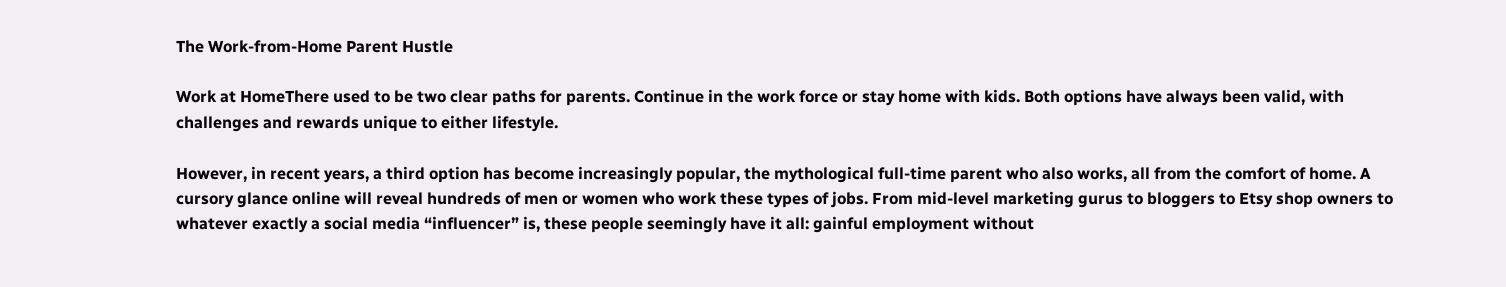The Work-from-Home Parent Hustle

Work at HomeThere used to be two clear paths for parents. Continue in the work force or stay home with kids. Both options have always been valid, with challenges and rewards unique to either lifestyle.

However, in recent years, a third option has become increasingly popular, the mythological full-time parent who also works, all from the comfort of home. A cursory glance online will reveal hundreds of men or women who work these types of jobs. From mid-level marketing gurus to bloggers to Etsy shop owners to whatever exactly a social media “influencer” is, these people seemingly have it all: gainful employment without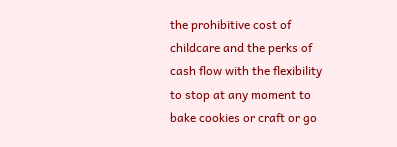the prohibitive cost of childcare and the perks of cash flow with the flexibility to stop at any moment to bake cookies or craft or go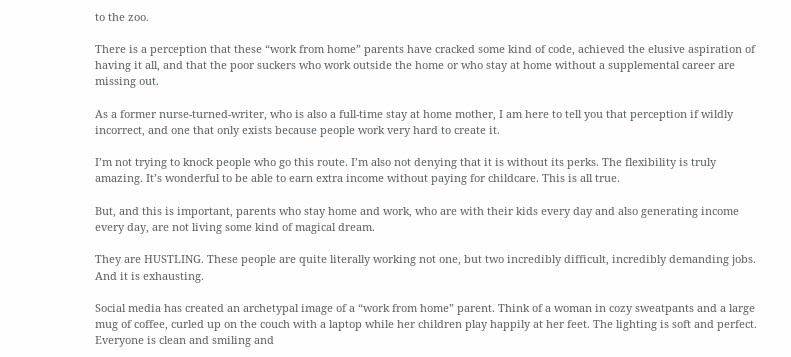to the zoo.

There is a perception that these “work from home” parents have cracked some kind of code, achieved the elusive aspiration of having it all, and that the poor suckers who work outside the home or who stay at home without a supplemental career are missing out.

As a former nurse-turned-writer, who is also a full-time stay at home mother, I am here to tell you that perception if wildly incorrect, and one that only exists because people work very hard to create it.

I’m not trying to knock people who go this route. I’m also not denying that it is without its perks. The flexibility is truly amazing. It’s wonderful to be able to earn extra income without paying for childcare. This is all true.

But, and this is important, parents who stay home and work, who are with their kids every day and also generating income every day, are not living some kind of magical dream.

They are HUSTLING. These people are quite literally working not one, but two incredibly difficult, incredibly demanding jobs. And it is exhausting.

Social media has created an archetypal image of a “work from home” parent. Think of a woman in cozy sweatpants and a large mug of coffee, curled up on the couch with a laptop while her children play happily at her feet. The lighting is soft and perfect. Everyone is clean and smiling and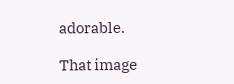adorable.

That image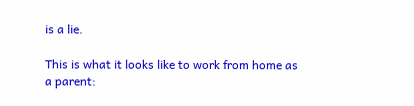is a lie.

This is what it looks like to work from home as a parent: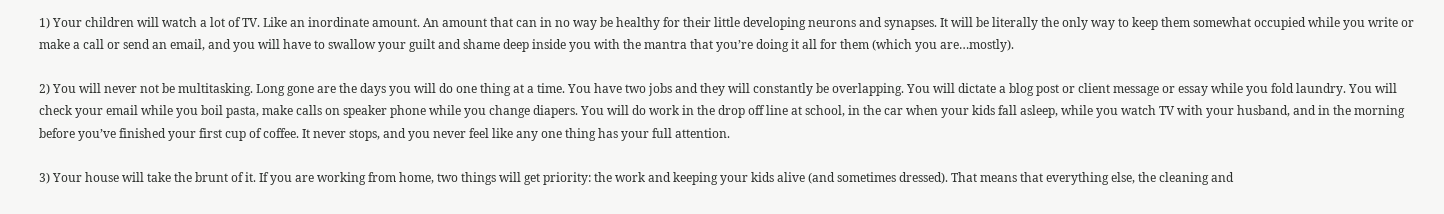1) Your children will watch a lot of TV. Like an inordinate amount. An amount that can in no way be healthy for their little developing neurons and synapses. It will be literally the only way to keep them somewhat occupied while you write or make a call or send an email, and you will have to swallow your guilt and shame deep inside you with the mantra that you’re doing it all for them (which you are…mostly).

2) You will never not be multitasking. Long gone are the days you will do one thing at a time. You have two jobs and they will constantly be overlapping. You will dictate a blog post or client message or essay while you fold laundry. You will check your email while you boil pasta, make calls on speaker phone while you change diapers. You will do work in the drop off line at school, in the car when your kids fall asleep, while you watch TV with your husband, and in the morning before you’ve finished your first cup of coffee. It never stops, and you never feel like any one thing has your full attention.

3) Your house will take the brunt of it. If you are working from home, two things will get priority: the work and keeping your kids alive (and sometimes dressed). That means that everything else, the cleaning and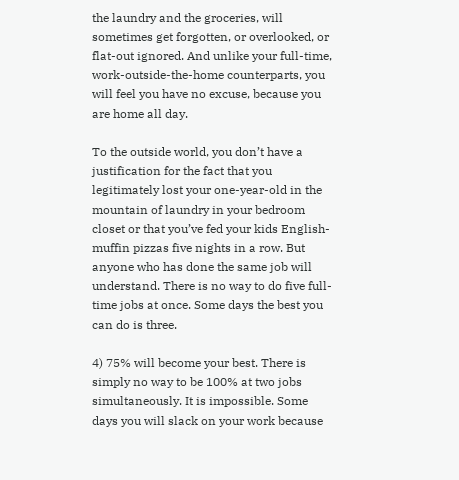the laundry and the groceries, will sometimes get forgotten, or overlooked, or flat-out ignored. And unlike your full-time, work-outside-the-home counterparts, you will feel you have no excuse, because you are home all day.

To the outside world, you don’t have a justification for the fact that you legitimately lost your one-year-old in the mountain of laundry in your bedroom closet or that you’ve fed your kids English-muffin pizzas five nights in a row. But anyone who has done the same job will understand. There is no way to do five full-time jobs at once. Some days the best you can do is three.

4) 75% will become your best. There is simply no way to be 100% at two jobs simultaneously. It is impossible. Some days you will slack on your work because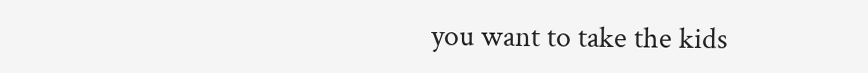you want to take the kids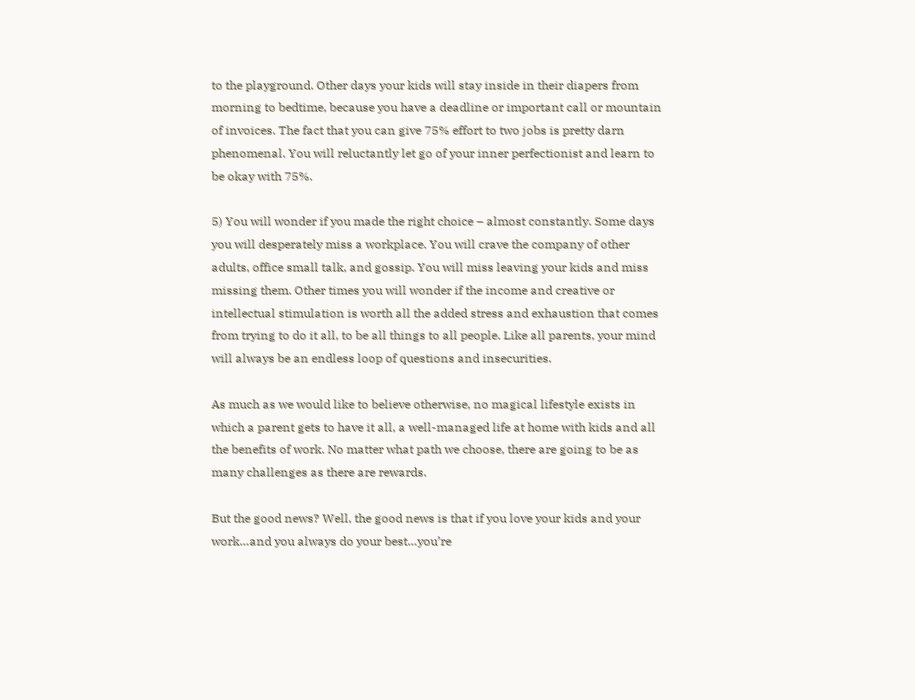to the playground. Other days your kids will stay inside in their diapers from morning to bedtime, because you have a deadline or important call or mountain of invoices. The fact that you can give 75% effort to two jobs is pretty darn phenomenal. You will reluctantly let go of your inner perfectionist and learn to be okay with 75%.

5) You will wonder if you made the right choice – almost constantly. Some days you will desperately miss a workplace. You will crave the company of other adults, office small talk, and gossip. You will miss leaving your kids and miss missing them. Other times you will wonder if the income and creative or intellectual stimulation is worth all the added stress and exhaustion that comes from trying to do it all, to be all things to all people. Like all parents, your mind will always be an endless loop of questions and insecurities.

As much as we would like to believe otherwise, no magical lifestyle exists in which a parent gets to have it all, a well-managed life at home with kids and all the benefits of work. No matter what path we choose, there are going to be as many challenges as there are rewards.

But the good news? Well, the good news is that if you love your kids and your work…and you always do your best…you’re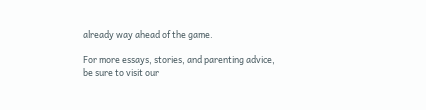already way ahead of the game.

For more essays, stories, and parenting advice, be sure to visit our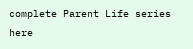complete Parent Life series here